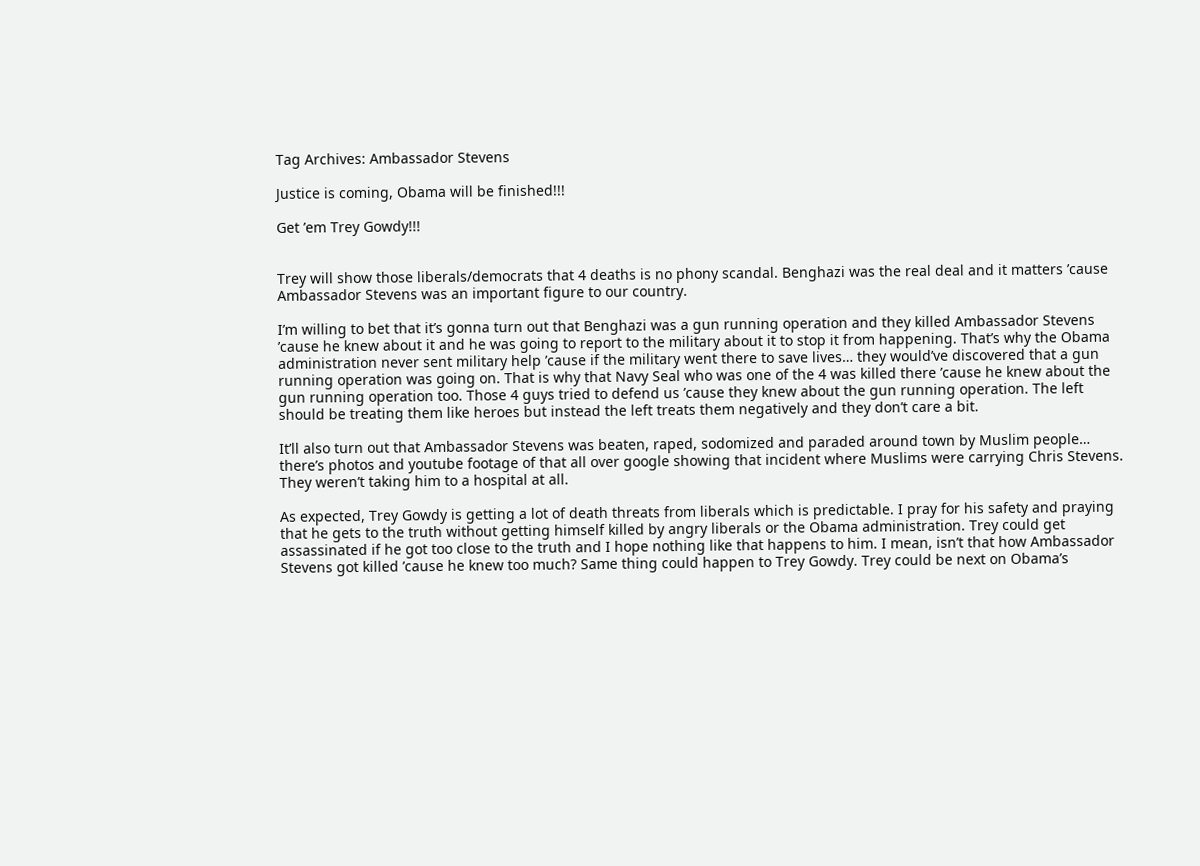Tag Archives: Ambassador Stevens

Justice is coming, Obama will be finished!!!

Get ’em Trey Gowdy!!!


Trey will show those liberals/democrats that 4 deaths is no phony scandal. Benghazi was the real deal and it matters ’cause Ambassador Stevens was an important figure to our country.

I’m willing to bet that it’s gonna turn out that Benghazi was a gun running operation and they killed Ambassador Stevens ’cause he knew about it and he was going to report to the military about it to stop it from happening. That’s why the Obama administration never sent military help ’cause if the military went there to save lives… they would’ve discovered that a gun running operation was going on. That is why that Navy Seal who was one of the 4 was killed there ’cause he knew about the gun running operation too. Those 4 guys tried to defend us ’cause they knew about the gun running operation. The left should be treating them like heroes but instead the left treats them negatively and they don’t care a bit.

It’ll also turn out that Ambassador Stevens was beaten, raped, sodomized and paraded around town by Muslim people… there’s photos and youtube footage of that all over google showing that incident where Muslims were carrying Chris Stevens. They weren’t taking him to a hospital at all.

As expected, Trey Gowdy is getting a lot of death threats from liberals which is predictable. I pray for his safety and praying that he gets to the truth without getting himself killed by angry liberals or the Obama administration. Trey could get assassinated if he got too close to the truth and I hope nothing like that happens to him. I mean, isn’t that how Ambassador Stevens got killed ’cause he knew too much? Same thing could happen to Trey Gowdy. Trey could be next on Obama’s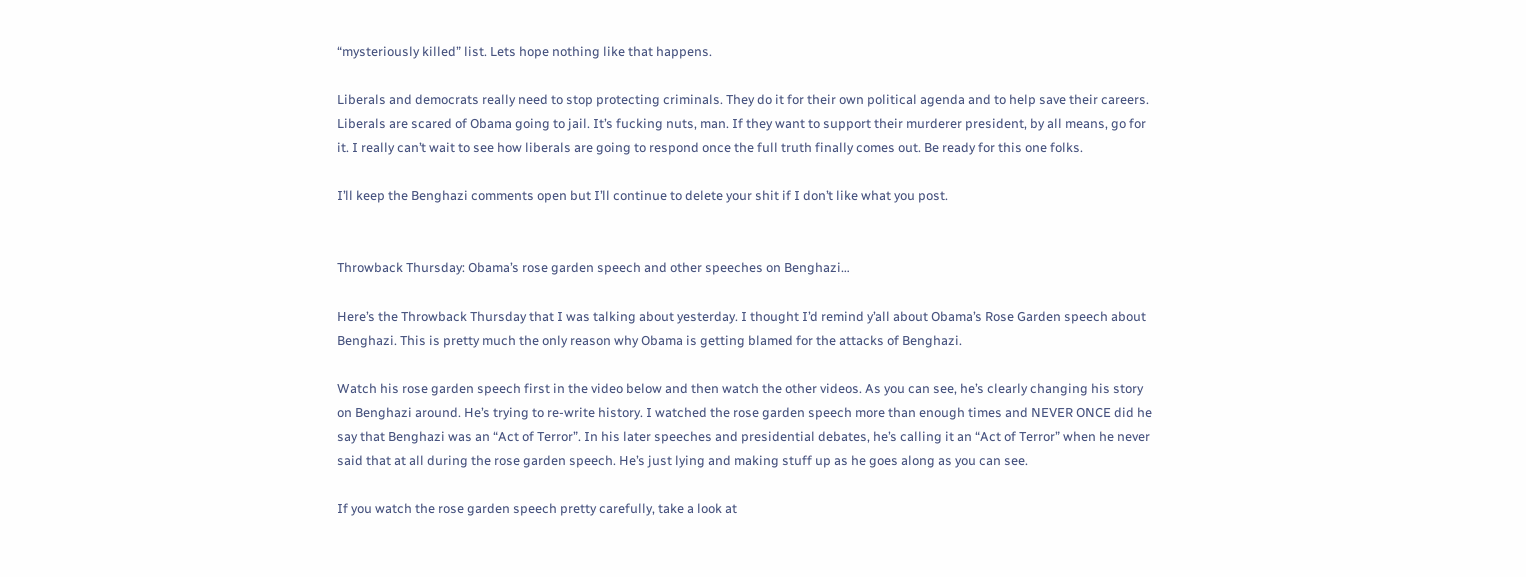“mysteriously killed” list. Lets hope nothing like that happens.

Liberals and democrats really need to stop protecting criminals. They do it for their own political agenda and to help save their careers. Liberals are scared of Obama going to jail. It’s fucking nuts, man. If they want to support their murderer president, by all means, go for it. I really can’t wait to see how liberals are going to respond once the full truth finally comes out. Be ready for this one folks.

I’ll keep the Benghazi comments open but I’ll continue to delete your shit if I don’t like what you post.


Throwback Thursday: Obama’s rose garden speech and other speeches on Benghazi…

Here’s the Throwback Thursday that I was talking about yesterday. I thought I’d remind y’all about Obama’s Rose Garden speech about Benghazi. This is pretty much the only reason why Obama is getting blamed for the attacks of Benghazi.

Watch his rose garden speech first in the video below and then watch the other videos. As you can see, he’s clearly changing his story on Benghazi around. He’s trying to re-write history. I watched the rose garden speech more than enough times and NEVER ONCE did he say that Benghazi was an “Act of Terror”. In his later speeches and presidential debates, he’s calling it an “Act of Terror” when he never said that at all during the rose garden speech. He’s just lying and making stuff up as he goes along as you can see.

If you watch the rose garden speech pretty carefully, take a look at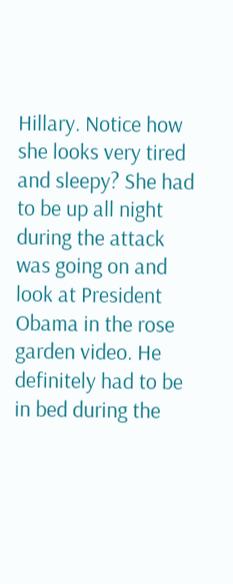Hillary. Notice how she looks very tired and sleepy? She had to be up all night during the attack was going on and look at President Obama in the rose garden video. He definitely had to be in bed during the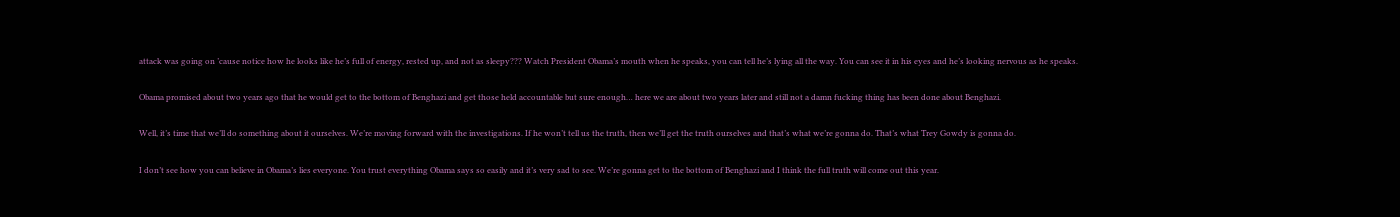attack was going on ’cause notice how he looks like he’s full of energy, rested up, and not as sleepy??? Watch President Obama’s mouth when he speaks, you can tell he’s lying all the way. You can see it in his eyes and he’s looking nervous as he speaks.

Obama promised about two years ago that he would get to the bottom of Benghazi and get those held accountable but sure enough… here we are about two years later and still not a damn fucking thing has been done about Benghazi.

Well, it’s time that we’ll do something about it ourselves. We’re moving forward with the investigations. If he won’t tell us the truth, then we’ll get the truth ourselves and that’s what we’re gonna do. That’s what Trey Gowdy is gonna do.

I don’t see how you can believe in Obama’s lies everyone. You trust everything Obama says so easily and it’s very sad to see. We’re gonna get to the bottom of Benghazi and I think the full truth will come out this year.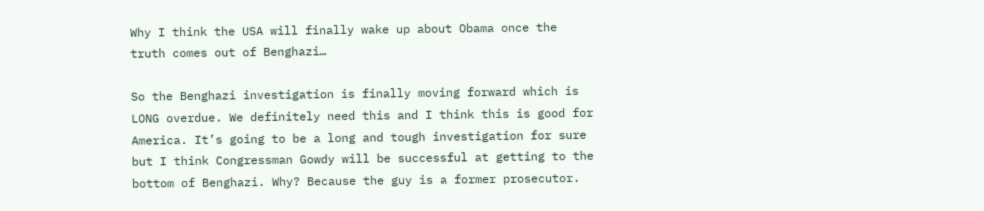Why I think the USA will finally wake up about Obama once the truth comes out of Benghazi…

So the Benghazi investigation is finally moving forward which is LONG overdue. We definitely need this and I think this is good for America. It’s going to be a long and tough investigation for sure but I think Congressman Gowdy will be successful at getting to the bottom of Benghazi. Why? Because the guy is a former prosecutor.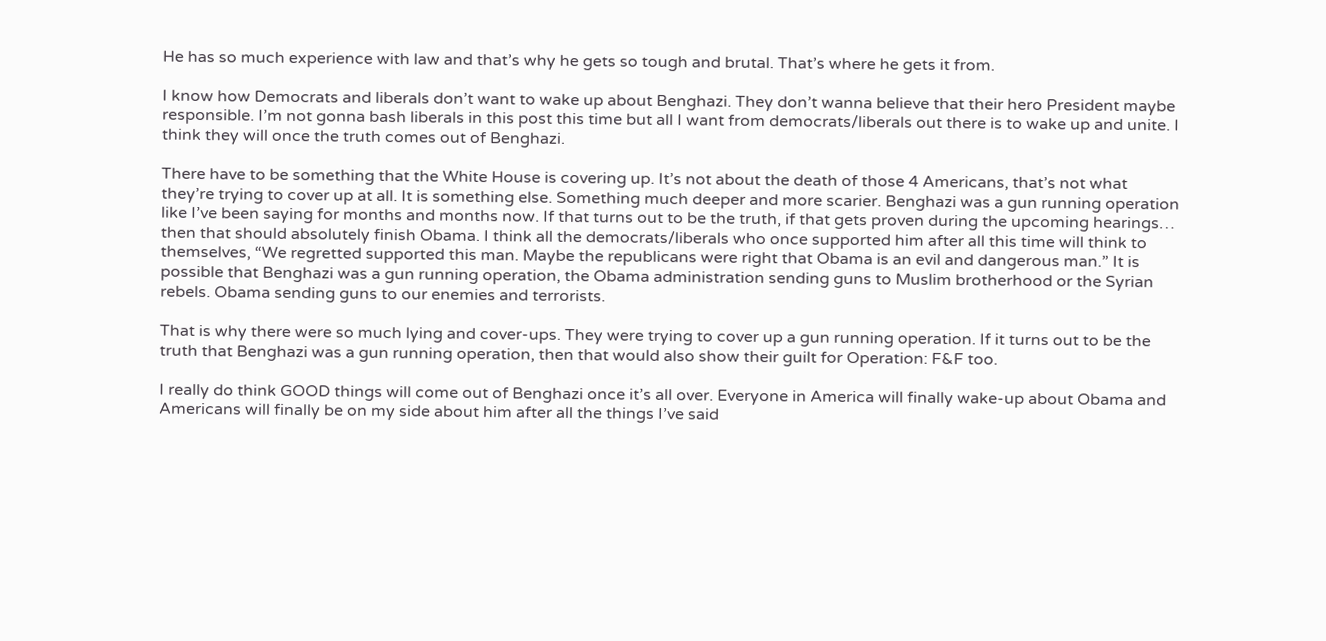He has so much experience with law and that’s why he gets so tough and brutal. That’s where he gets it from.

I know how Democrats and liberals don’t want to wake up about Benghazi. They don’t wanna believe that their hero President maybe responsible. I’m not gonna bash liberals in this post this time but all I want from democrats/liberals out there is to wake up and unite. I think they will once the truth comes out of Benghazi.

There have to be something that the White House is covering up. It’s not about the death of those 4 Americans, that’s not what they’re trying to cover up at all. It is something else. Something much deeper and more scarier. Benghazi was a gun running operation like I’ve been saying for months and months now. If that turns out to be the truth, if that gets proven during the upcoming hearings… then that should absolutely finish Obama. I think all the democrats/liberals who once supported him after all this time will think to themselves, “We regretted supported this man. Maybe the republicans were right that Obama is an evil and dangerous man.” It is possible that Benghazi was a gun running operation, the Obama administration sending guns to Muslim brotherhood or the Syrian rebels. Obama sending guns to our enemies and terrorists.

That is why there were so much lying and cover-ups. They were trying to cover up a gun running operation. If it turns out to be the truth that Benghazi was a gun running operation, then that would also show their guilt for Operation: F&F too.

I really do think GOOD things will come out of Benghazi once it’s all over. Everyone in America will finally wake-up about Obama and Americans will finally be on my side about him after all the things I’ve said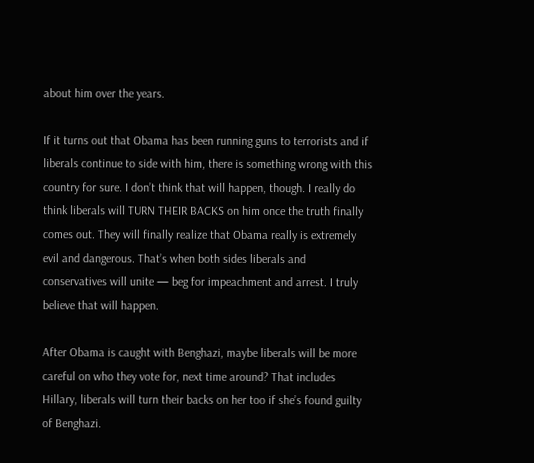about him over the years.

If it turns out that Obama has been running guns to terrorists and if liberals continue to side with him, there is something wrong with this country for sure. I don’t think that will happen, though. I really do think liberals will TURN THEIR BACKS on him once the truth finally comes out. They will finally realize that Obama really is extremely evil and dangerous. That’s when both sides liberals and conservatives will unite — beg for impeachment and arrest. I truly believe that will happen.

After Obama is caught with Benghazi, maybe liberals will be more careful on who they vote for, next time around? That includes Hillary, liberals will turn their backs on her too if she’s found guilty of Benghazi.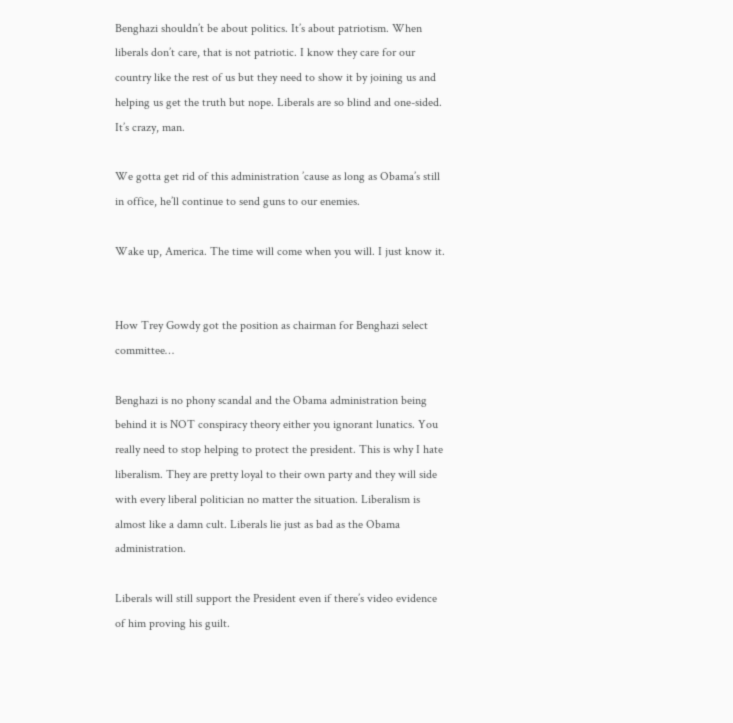Benghazi shouldn’t be about politics. It’s about patriotism. When liberals don’t care, that is not patriotic. I know they care for our country like the rest of us but they need to show it by joining us and helping us get the truth but nope. Liberals are so blind and one-sided. It’s crazy, man.

We gotta get rid of this administration ’cause as long as Obama’s still in office, he’ll continue to send guns to our enemies.

Wake up, America. The time will come when you will. I just know it.


How Trey Gowdy got the position as chairman for Benghazi select committee…

Benghazi is no phony scandal and the Obama administration being behind it is NOT conspiracy theory either you ignorant lunatics. You really need to stop helping to protect the president. This is why I hate liberalism. They are pretty loyal to their own party and they will side with every liberal politician no matter the situation. Liberalism is almost like a damn cult. Liberals lie just as bad as the Obama administration.

Liberals will still support the President even if there’s video evidence of him proving his guilt.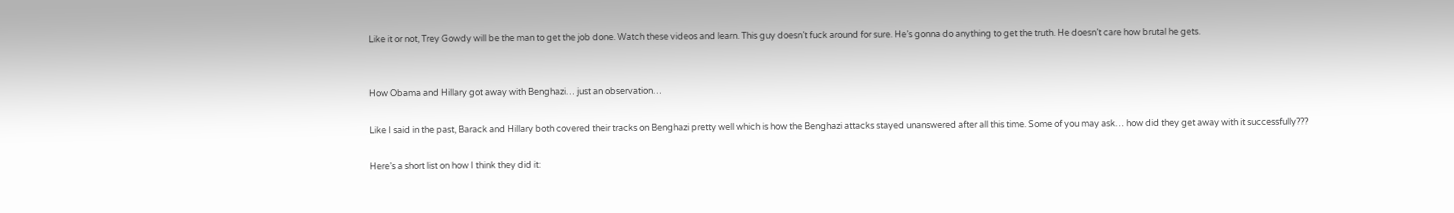Like it or not, Trey Gowdy will be the man to get the job done. Watch these videos and learn. This guy doesn’t fuck around for sure. He’s gonna do anything to get the truth. He doesn’t care how brutal he gets.


How Obama and Hillary got away with Benghazi… just an observation…

Like I said in the past, Barack and Hillary both covered their tracks on Benghazi pretty well which is how the Benghazi attacks stayed unanswered after all this time. Some of you may ask… how did they get away with it successfully???

Here’s a short list on how I think they did it: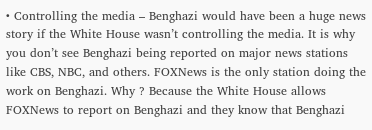• Controlling the media – Benghazi would have been a huge news story if the White House wasn’t controlling the media. It is why you don’t see Benghazi being reported on major news stations like CBS, NBC, and others. FOXNews is the only station doing the work on Benghazi. Why ? Because the White House allows FOXNews to report on Benghazi and they know that Benghazi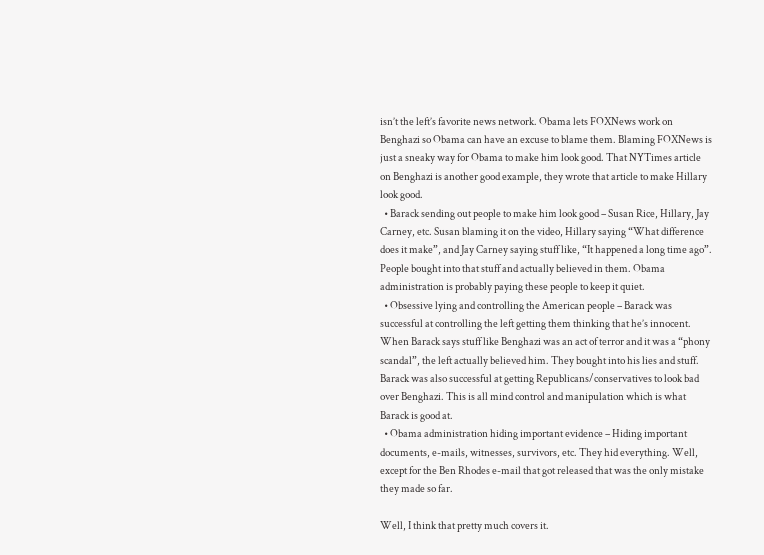isn’t the left’s favorite news network. Obama lets FOXNews work on Benghazi so Obama can have an excuse to blame them. Blaming FOXNews is just a sneaky way for Obama to make him look good. That NYTimes article on Benghazi is another good example, they wrote that article to make Hillary look good.
  • Barack sending out people to make him look good – Susan Rice, Hillary, Jay Carney, etc. Susan blaming it on the video, Hillary saying “What difference does it make”, and Jay Carney saying stuff like, “It happened a long time ago”. People bought into that stuff and actually believed in them. Obama administration is probably paying these people to keep it quiet.
  • Obsessive lying and controlling the American people – Barack was successful at controlling the left getting them thinking that he’s innocent. When Barack says stuff like Benghazi was an act of terror and it was a “phony scandal”, the left actually believed him. They bought into his lies and stuff. Barack was also successful at getting Republicans/conservatives to look bad over Benghazi. This is all mind control and manipulation which is what Barack is good at.
  • Obama administration hiding important evidence – Hiding important documents, e-mails, witnesses, survivors, etc. They hid everything. Well, except for the Ben Rhodes e-mail that got released that was the only mistake they made so far.

Well, I think that pretty much covers it.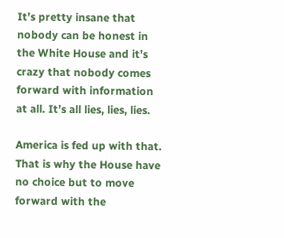It’s pretty insane that nobody can be honest in the White House and it’s crazy that nobody comes forward with information at all. It’s all lies, lies, lies.

America is fed up with that. That is why the House have no choice but to move forward with the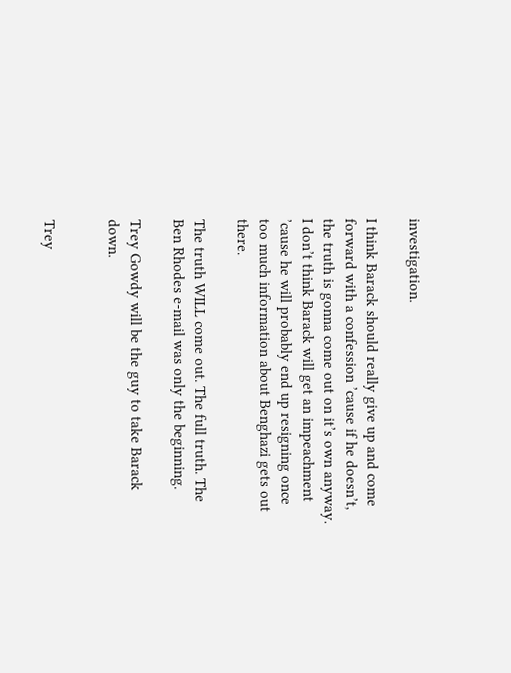investigation.

I think Barack should really give up and come forward with a confession ’cause if he doesn’t, the truth is gonna come out on it’s own anyway. I don’t think Barack will get an impeachment ’cause he will probably end up resigning once too much information about Benghazi gets out there.

The truth WILL come out. The full truth. The Ben Rhodes e-mail was only the beginning.

Trey Gowdy will be the guy to take Barack down.


Trey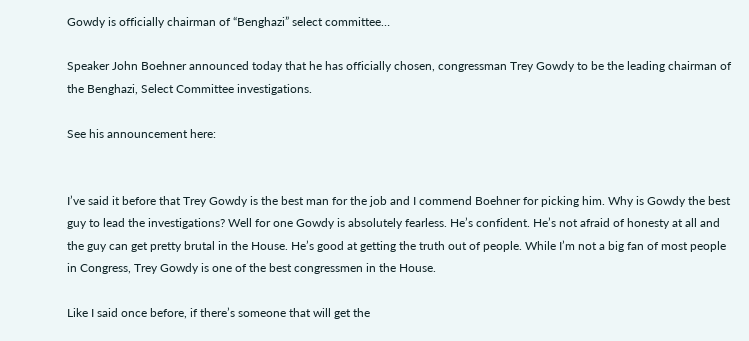Gowdy is officially chairman of “Benghazi” select committee…

Speaker John Boehner announced today that he has officially chosen, congressman Trey Gowdy to be the leading chairman of the Benghazi, Select Committee investigations.

See his announcement here:


I’ve said it before that Trey Gowdy is the best man for the job and I commend Boehner for picking him. Why is Gowdy the best guy to lead the investigations? Well for one Gowdy is absolutely fearless. He’s confident. He’s not afraid of honesty at all and the guy can get pretty brutal in the House. He’s good at getting the truth out of people. While I’m not a big fan of most people in Congress, Trey Gowdy is one of the best congressmen in the House.

Like I said once before, if there’s someone that will get the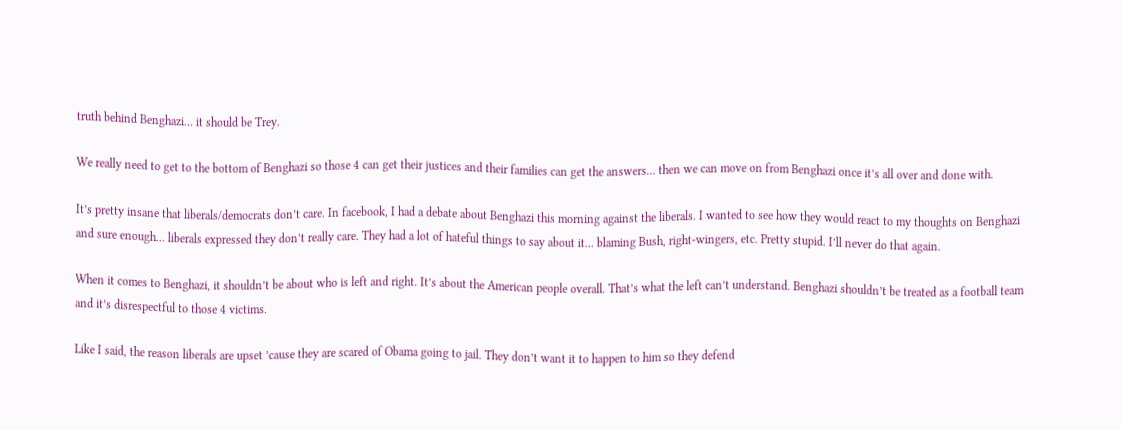truth behind Benghazi… it should be Trey.

We really need to get to the bottom of Benghazi so those 4 can get their justices and their families can get the answers… then we can move on from Benghazi once it’s all over and done with.

It’s pretty insane that liberals/democrats don’t care. In facebook, I had a debate about Benghazi this morning against the liberals. I wanted to see how they would react to my thoughts on Benghazi and sure enough… liberals expressed they don’t really care. They had a lot of hateful things to say about it… blaming Bush, right-wingers, etc. Pretty stupid. I’ll never do that again.

When it comes to Benghazi, it shouldn’t be about who is left and right. It’s about the American people overall. That’s what the left can’t understand. Benghazi shouldn’t be treated as a football team and it’s disrespectful to those 4 victims.

Like I said, the reason liberals are upset ’cause they are scared of Obama going to jail. They don’t want it to happen to him so they defend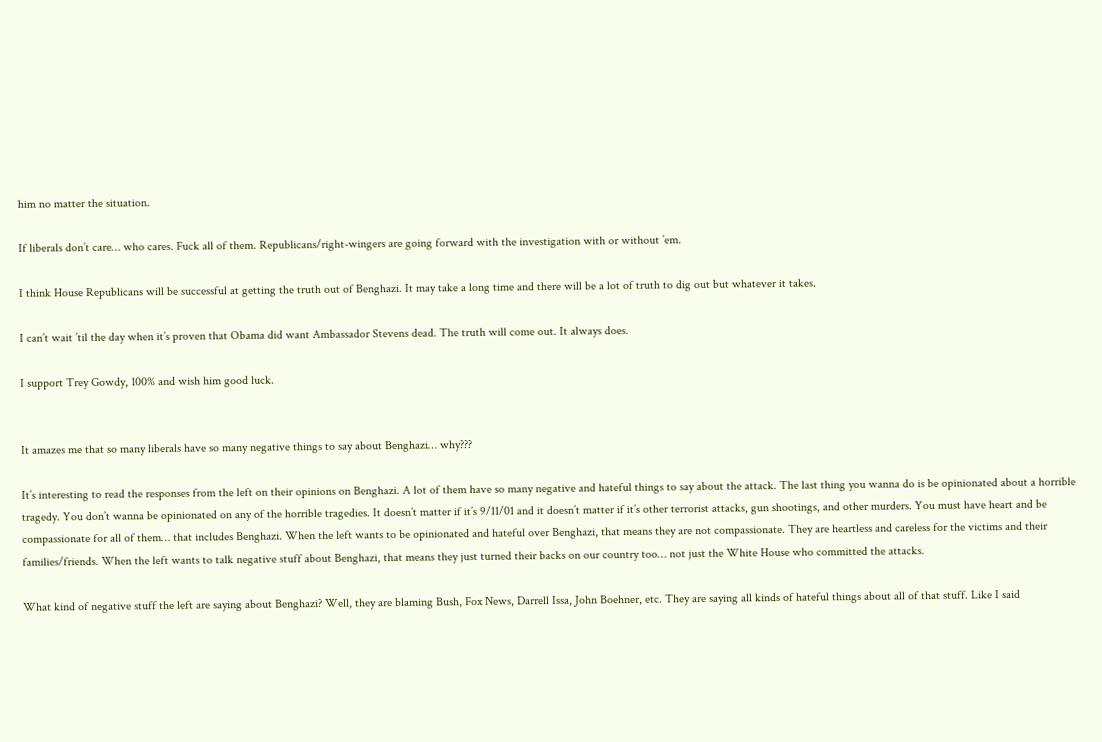him no matter the situation.

If liberals don’t care… who cares. Fuck all of them. Republicans/right-wingers are going forward with the investigation with or without ’em.

I think House Republicans will be successful at getting the truth out of Benghazi. It may take a long time and there will be a lot of truth to dig out but whatever it takes.

I can’t wait ’til the day when it’s proven that Obama did want Ambassador Stevens dead. The truth will come out. It always does.

I support Trey Gowdy, 100% and wish him good luck.


It amazes me that so many liberals have so many negative things to say about Benghazi… why???

It’s interesting to read the responses from the left on their opinions on Benghazi. A lot of them have so many negative and hateful things to say about the attack. The last thing you wanna do is be opinionated about a horrible tragedy. You don’t wanna be opinionated on any of the horrible tragedies. It doesn’t matter if it’s 9/11/01 and it doesn’t matter if it’s other terrorist attacks, gun shootings, and other murders. You must have heart and be compassionate for all of them… that includes Benghazi. When the left wants to be opinionated and hateful over Benghazi, that means they are not compassionate. They are heartless and careless for the victims and their families/friends. When the left wants to talk negative stuff about Benghazi, that means they just turned their backs on our country too… not just the White House who committed the attacks.

What kind of negative stuff the left are saying about Benghazi? Well, they are blaming Bush, Fox News, Darrell Issa, John Boehner, etc. They are saying all kinds of hateful things about all of that stuff. Like I said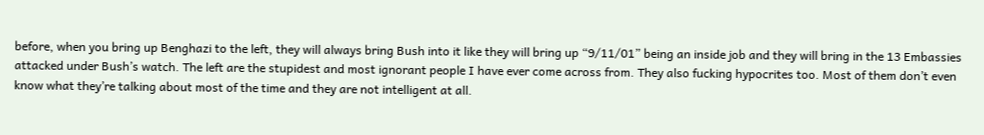before, when you bring up Benghazi to the left, they will always bring Bush into it like they will bring up “9/11/01” being an inside job and they will bring in the 13 Embassies attacked under Bush’s watch. The left are the stupidest and most ignorant people I have ever come across from. They also fucking hypocrites too. Most of them don’t even know what they’re talking about most of the time and they are not intelligent at all.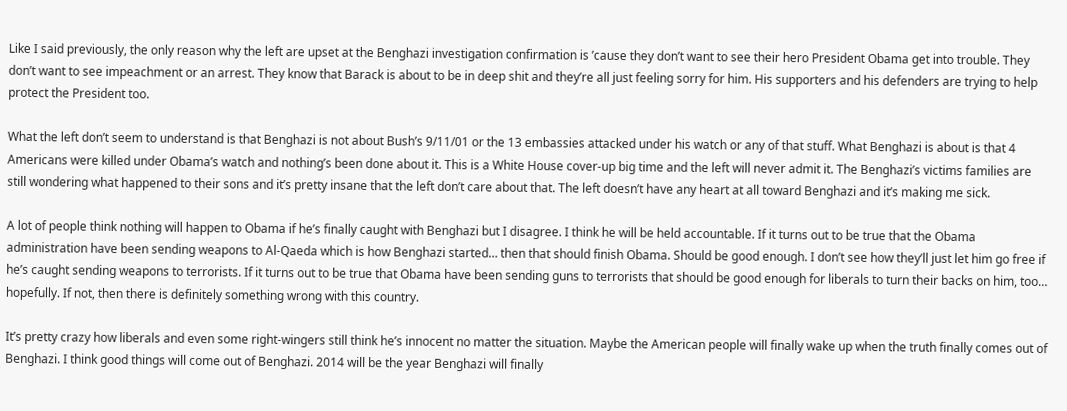Like I said previously, the only reason why the left are upset at the Benghazi investigation confirmation is ’cause they don’t want to see their hero President Obama get into trouble. They don’t want to see impeachment or an arrest. They know that Barack is about to be in deep shit and they’re all just feeling sorry for him. His supporters and his defenders are trying to help protect the President too.

What the left don’t seem to understand is that Benghazi is not about Bush’s 9/11/01 or the 13 embassies attacked under his watch or any of that stuff. What Benghazi is about is that 4 Americans were killed under Obama’s watch and nothing’s been done about it. This is a White House cover-up big time and the left will never admit it. The Benghazi’s victims families are still wondering what happened to their sons and it’s pretty insane that the left don’t care about that. The left doesn’t have any heart at all toward Benghazi and it’s making me sick.

A lot of people think nothing will happen to Obama if he’s finally caught with Benghazi but I disagree. I think he will be held accountable. If it turns out to be true that the Obama administration have been sending weapons to Al-Qaeda which is how Benghazi started… then that should finish Obama. Should be good enough. I don’t see how they’ll just let him go free if he’s caught sending weapons to terrorists. If it turns out to be true that Obama have been sending guns to terrorists that should be good enough for liberals to turn their backs on him, too… hopefully. If not, then there is definitely something wrong with this country.

It’s pretty crazy how liberals and even some right-wingers still think he’s innocent no matter the situation. Maybe the American people will finally wake up when the truth finally comes out of Benghazi. I think good things will come out of Benghazi. 2014 will be the year Benghazi will finally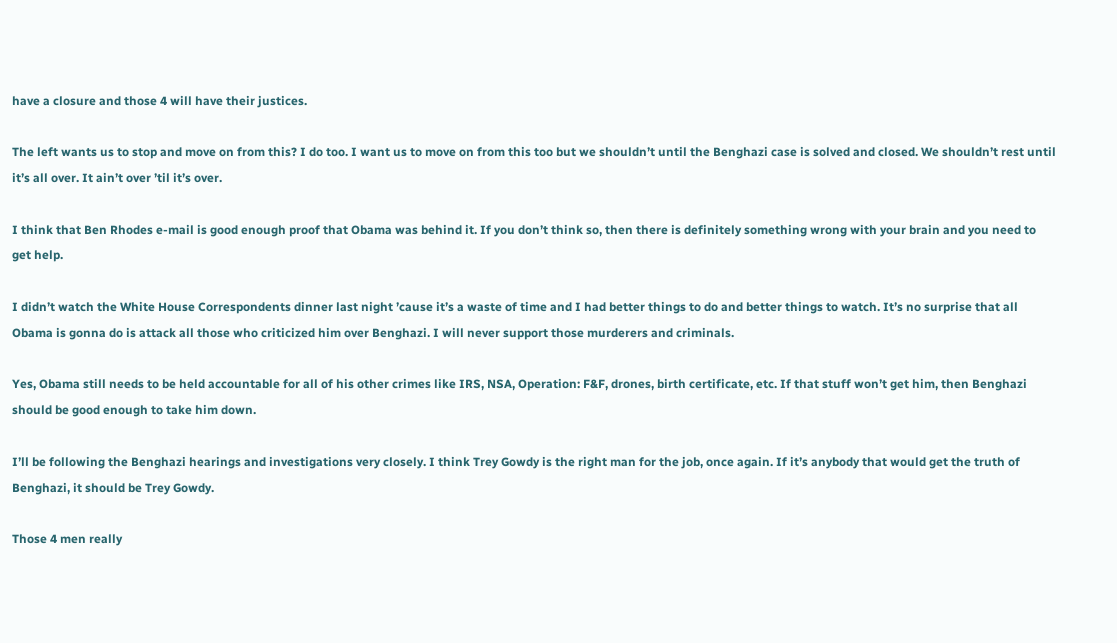have a closure and those 4 will have their justices.

The left wants us to stop and move on from this? I do too. I want us to move on from this too but we shouldn’t until the Benghazi case is solved and closed. We shouldn’t rest until it’s all over. It ain’t over ’til it’s over.

I think that Ben Rhodes e-mail is good enough proof that Obama was behind it. If you don’t think so, then there is definitely something wrong with your brain and you need to get help.

I didn’t watch the White House Correspondents dinner last night ’cause it’s a waste of time and I had better things to do and better things to watch. It’s no surprise that all Obama is gonna do is attack all those who criticized him over Benghazi. I will never support those murderers and criminals.

Yes, Obama still needs to be held accountable for all of his other crimes like IRS, NSA, Operation: F&F, drones, birth certificate, etc. If that stuff won’t get him, then Benghazi should be good enough to take him down.

I’ll be following the Benghazi hearings and investigations very closely. I think Trey Gowdy is the right man for the job, once again. If it’s anybody that would get the truth of Benghazi, it should be Trey Gowdy.

Those 4 men really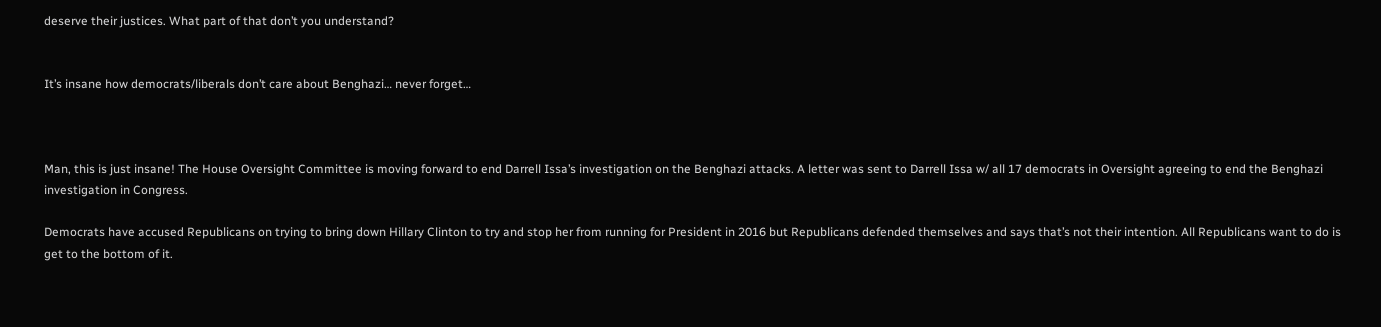deserve their justices. What part of that don’t you understand?


It’s insane how democrats/liberals don’t care about Benghazi… never forget…



Man, this is just insane! The House Oversight Committee is moving forward to end Darrell Issa’s investigation on the Benghazi attacks. A letter was sent to Darrell Issa w/ all 17 democrats in Oversight agreeing to end the Benghazi investigation in Congress.

Democrats have accused Republicans on trying to bring down Hillary Clinton to try and stop her from running for President in 2016 but Republicans defended themselves and says that’s not their intention. All Republicans want to do is get to the bottom of it.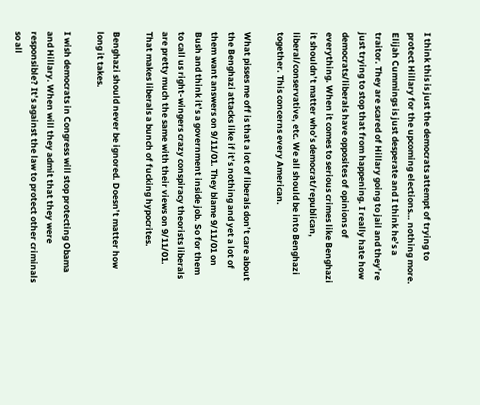I think this is just the democrats attempt of trying to protect Hillary for the upcoming elections… nothing more. Elijah Cummings is just desperate and I think he’s a traitor. They are scared of Hillary going to jail and they’re just trying to stop that from happening. I really hate how democrats/liberals have opposites of opinions of everything. When it comes to serious crimes like Benghazi it shouldn’t matter who’s democrat/republican, liberal/conservative, etc. We all should be into Benghazi together. This concerns every American.

What pisses me off is that a lot of liberals don’t care about the Benghazi attacks like if it’s nothing and yet a lot of them want answers on 9/11/01. They blame 9/11/01 on Bush and think it’s a government inside job. So for them to call us right-wingers crazy conspiracy theorists liberals are pretty much the same with their views on 9/11/01. That makes liberals a bunch of fucking hypocrites.

Benghazi should never be ignored. Doesn’t matter how long it takes.

I wish democrats in Congress will stop protecting Obama and Hillary. When will they admit that they were responsible? It’s against the law to protect other criminals so all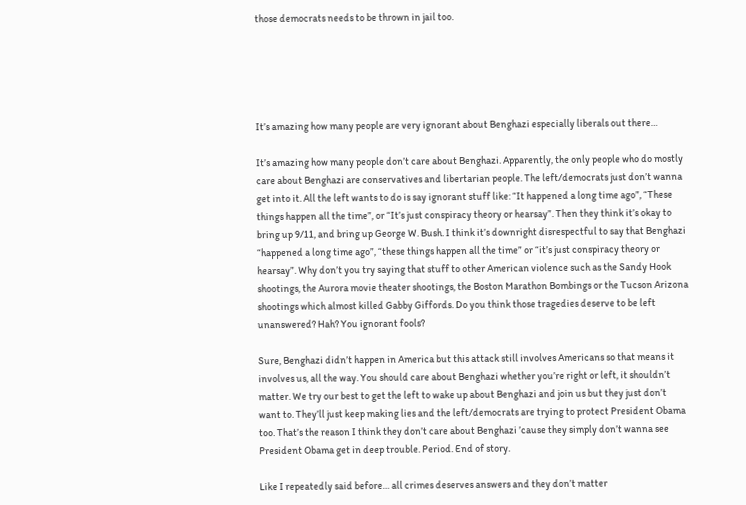those democrats needs to be thrown in jail too.





It’s amazing how many people are very ignorant about Benghazi especially liberals out there…

It’s amazing how many people don’t care about Benghazi. Apparently, the only people who do mostly care about Benghazi are conservatives and libertarian people. The left/democrats just don’t wanna get into it. All the left wants to do is say ignorant stuff like: “It happened a long time ago”, “These things happen all the time”, or “It’s just conspiracy theory or hearsay”. Then they think it’s okay to bring up 9/11, and bring up George W. Bush. I think it’s downright disrespectful to say that Benghazi “happened a long time ago”, “these things happen all the time” or “it’s just conspiracy theory or hearsay”. Why don’t you try saying that stuff to other American violence such as the Sandy Hook shootings, the Aurora movie theater shootings, the Boston Marathon Bombings or the Tucson Arizona shootings which almost killed Gabby Giffords. Do you think those tragedies deserve to be left unanswered? Hah? You ignorant fools?

Sure, Benghazi didn’t happen in America but this attack still involves Americans so that means it involves us, all the way. You should care about Benghazi whether you’re right or left, it shouldn’t matter. We try our best to get the left to wake up about Benghazi and join us but they just don’t want to. They’ll just keep making lies and the left/democrats are trying to protect President Obama too. That’s the reason I think they don’t care about Benghazi ’cause they simply don’t wanna see President Obama get in deep trouble. Period. End of story.

Like I repeatedly said before… all crimes deserves answers and they don’t matter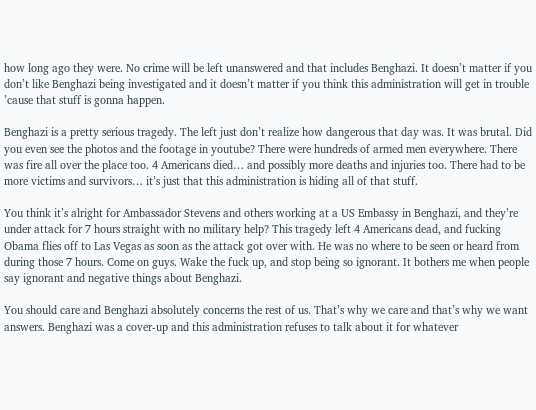how long ago they were. No crime will be left unanswered and that includes Benghazi. It doesn’t matter if you don’t like Benghazi being investigated and it doesn’t matter if you think this administration will get in trouble ’cause that stuff is gonna happen.

Benghazi is a pretty serious tragedy. The left just don’t realize how dangerous that day was. It was brutal. Did you even see the photos and the footage in youtube? There were hundreds of armed men everywhere. There was fire all over the place too. 4 Americans died… and possibly more deaths and injuries too. There had to be more victims and survivors… it’s just that this administration is hiding all of that stuff.

You think it’s alright for Ambassador Stevens and others working at a US Embassy in Benghazi, and they’re under attack for 7 hours straight with no military help? This tragedy left 4 Americans dead, and fucking Obama flies off to Las Vegas as soon as the attack got over with. He was no where to be seen or heard from during those 7 hours. Come on guys. Wake the fuck up, and stop being so ignorant. It bothers me when people say ignorant and negative things about Benghazi.

You should care and Benghazi absolutely concerns the rest of us. That’s why we care and that’s why we want answers. Benghazi was a cover-up and this administration refuses to talk about it for whatever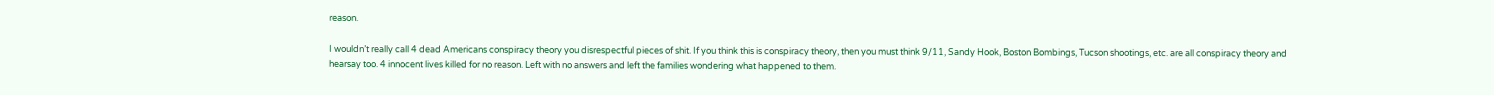reason.

I wouldn’t really call 4 dead Americans conspiracy theory you disrespectful pieces of shit. If you think this is conspiracy theory, then you must think 9/11, Sandy Hook, Boston Bombings, Tucson shootings, etc. are all conspiracy theory and hearsay too. 4 innocent lives killed for no reason. Left with no answers and left the families wondering what happened to them.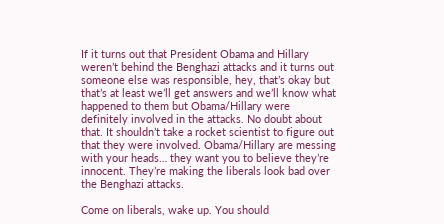If it turns out that President Obama and Hillary weren’t behind the Benghazi attacks and it turns out someone else was responsible, hey, that’s okay but that’s at least we’ll get answers and we’ll know what happened to them but Obama/Hillary were definitely involved in the attacks. No doubt about that. It shouldn’t take a rocket scientist to figure out that they were involved. Obama/Hillary are messing with your heads… they want you to believe they’re innocent. They’re making the liberals look bad over the Benghazi attacks.

Come on liberals, wake up. You should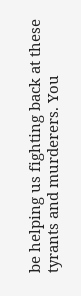be helping us fighting back at these tyrants and murderers. You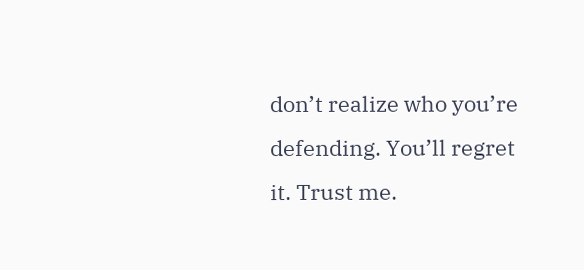don’t realize who you’re defending. You’ll regret it. Trust me.